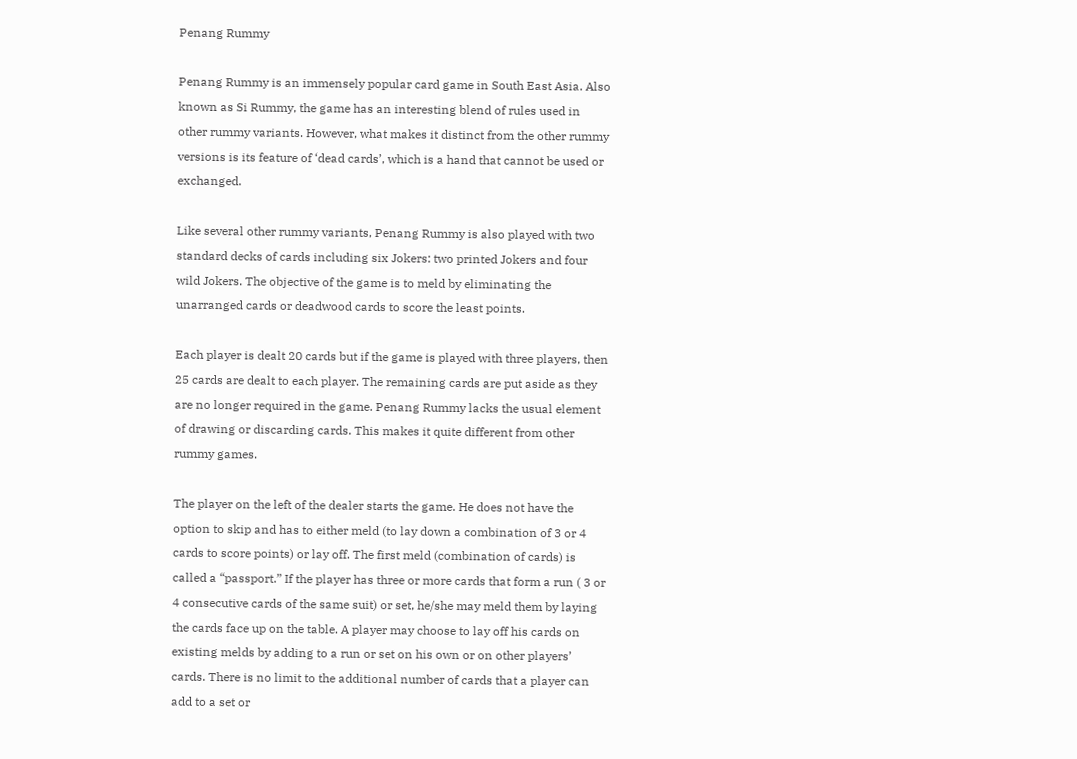Penang Rummy

Penang Rummy is an immensely popular card game in South East Asia. Also known as Si Rummy, the game has an interesting blend of rules used in other rummy variants. However, what makes it distinct from the other rummy versions is its feature of ‘dead cards’, which is a hand that cannot be used or exchanged.

Like several other rummy variants, Penang Rummy is also played with two standard decks of cards including six Jokers: two printed Jokers and four wild Jokers. The objective of the game is to meld by eliminating the unarranged cards or deadwood cards to score the least points.

Each player is dealt 20 cards but if the game is played with three players, then 25 cards are dealt to each player. The remaining cards are put aside as they are no longer required in the game. Penang Rummy lacks the usual element of drawing or discarding cards. This makes it quite different from other rummy games.

The player on the left of the dealer starts the game. He does not have the option to skip and has to either meld (to lay down a combination of 3 or 4 cards to score points) or lay off. The first meld (combination of cards) is called a “passport.” If the player has three or more cards that form a run ( 3 or 4 consecutive cards of the same suit) or set, he/she may meld them by laying the cards face up on the table. A player may choose to lay off his cards on existing melds by adding to a run or set on his own or on other players’ cards. There is no limit to the additional number of cards that a player can add to a set or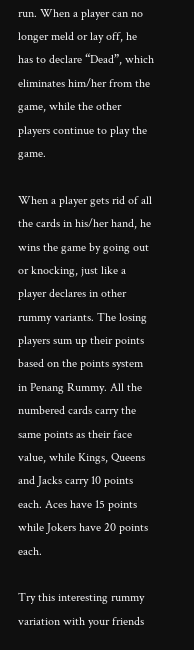run. When a player can no longer meld or lay off, he has to declare “Dead”, which eliminates him/her from the game, while the other players continue to play the game.

When a player gets rid of all the cards in his/her hand, he wins the game by going out or knocking, just like a player declares in other rummy variants. The losing players sum up their points based on the points system in Penang Rummy. All the numbered cards carry the same points as their face value, while Kings, Queens and Jacks carry 10 points each. Aces have 15 points while Jokers have 20 points each.

Try this interesting rummy variation with your friends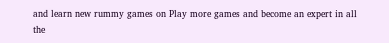and learn new rummy games on Play more games and become an expert in all the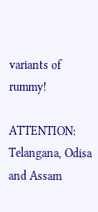variants of rummy!

ATTENTION: Telangana, Odisa and Assam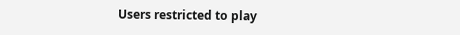Users restricted to play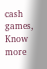cash games, Know more